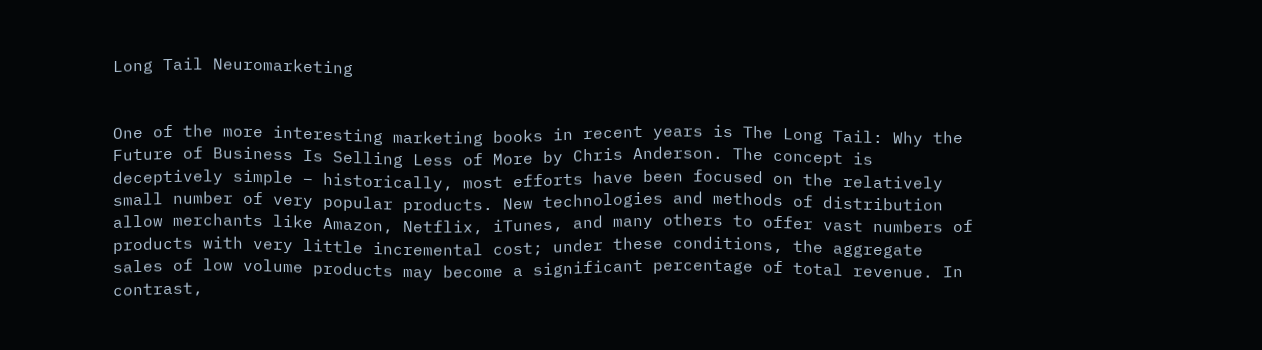Long Tail Neuromarketing


One of the more interesting marketing books in recent years is The Long Tail: Why the Future of Business Is Selling Less of More by Chris Anderson. The concept is deceptively simple – historically, most efforts have been focused on the relatively small number of very popular products. New technologies and methods of distribution allow merchants like Amazon, Netflix, iTunes, and many others to offer vast numbers of products with very little incremental cost; under these conditions, the aggregate sales of low volume products may become a significant percentage of total revenue. In contrast,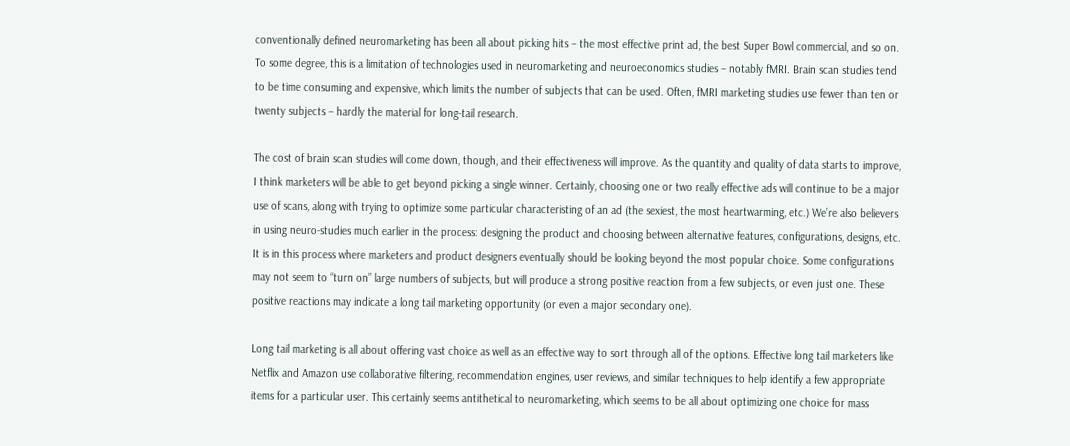conventionally defined neuromarketing has been all about picking hits – the most effective print ad, the best Super Bowl commercial, and so on. To some degree, this is a limitation of technologies used in neuromarketing and neuroeconomics studies – notably fMRI. Brain scan studies tend to be time consuming and expensive, which limits the number of subjects that can be used. Often, fMRI marketing studies use fewer than ten or twenty subjects – hardly the material for long-tail research.

The cost of brain scan studies will come down, though, and their effectiveness will improve. As the quantity and quality of data starts to improve, I think marketers will be able to get beyond picking a single winner. Certainly, choosing one or two really effective ads will continue to be a major use of scans, along with trying to optimize some particular characteristing of an ad (the sexiest, the most heartwarming, etc.) We’re also believers in using neuro-studies much earlier in the process: designing the product and choosing between alternative features, configurations, designs, etc. It is in this process where marketers and product designers eventually should be looking beyond the most popular choice. Some configurations may not seem to “turn on” large numbers of subjects, but will produce a strong positive reaction from a few subjects, or even just one. These positive reactions may indicate a long tail marketing opportunity (or even a major secondary one).

Long tail marketing is all about offering vast choice as well as an effective way to sort through all of the options. Effective long tail marketers like Netflix and Amazon use collaborative filtering, recommendation engines, user reviews, and similar techniques to help identify a few appropriate items for a particular user. This certainly seems antithetical to neuromarketing, which seems to be all about optimizing one choice for mass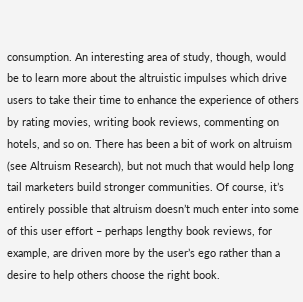consumption. An interesting area of study, though, would be to learn more about the altruistic impulses which drive users to take their time to enhance the experience of others by rating movies, writing book reviews, commenting on hotels, and so on. There has been a bit of work on altruism (see Altruism Research), but not much that would help long tail marketers build stronger communities. Of course, it’s entirely possible that altruism doesn’t much enter into some of this user effort – perhaps lengthy book reviews, for example, are driven more by the user’s ego rather than a desire to help others choose the right book.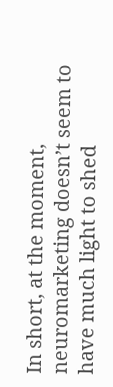In short, at the moment, neuromarketing doesn’t seem to have much light to shed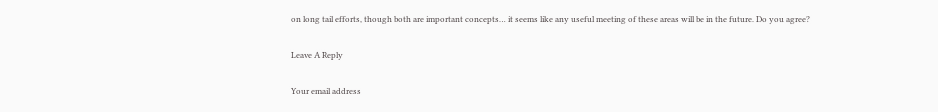on long tail efforts, though both are important concepts… it seems like any useful meeting of these areas will be in the future. Do you agree?

Leave A Reply

Your email address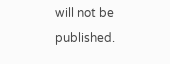will not be published.